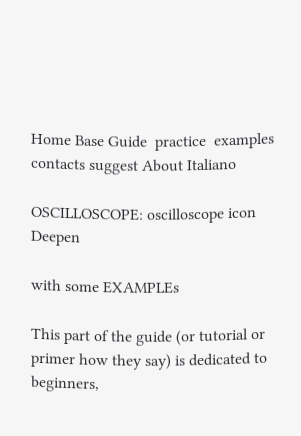Home Base Guide  practice  examples contacts suggest About Italiano

OSCILLOSCOPE: oscilloscope icon Deepen

with some EXAMPLEs

This part of the guide (or tutorial or primer how they say) is dedicated to beginners,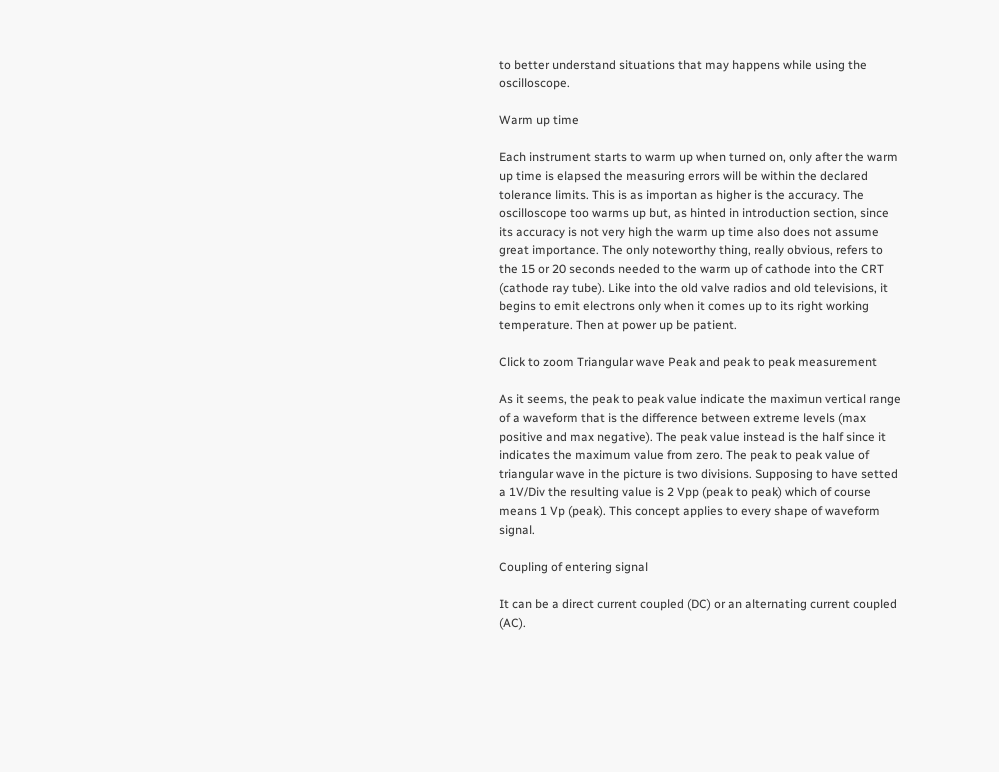to better understand situations that may happens while using the oscilloscope.

Warm up time

Each instrument starts to warm up when turned on, only after the warm up time is elapsed the measuring errors will be within the declared tolerance limits. This is as importan as higher is the accuracy. The oscilloscope too warms up but, as hinted in introduction section, since its accuracy is not very high the warm up time also does not assume great importance. The only noteworthy thing, really obvious, refers to the 15 or 20 seconds needed to the warm up of cathode into the CRT (cathode ray tube). Like into the old valve radios and old televisions, it begins to emit electrons only when it comes up to its right working temperature. Then at power up be patient.

Click to zoom Triangular wave Peak and peak to peak measurement

As it seems, the peak to peak value indicate the maximun vertical range of a waveform that is the difference between extreme levels (max positive and max negative). The peak value instead is the half since it indicates the maximum value from zero. The peak to peak value of triangular wave in the picture is two divisions. Supposing to have setted a 1V/Div the resulting value is 2 Vpp (peak to peak) which of course means 1 Vp (peak). This concept applies to every shape of waveform signal.

Coupling of entering signal

It can be a direct current coupled (DC) or an alternating current coupled (AC).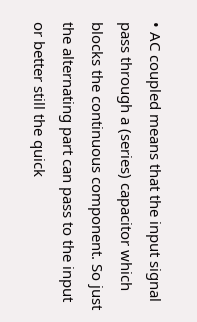• AC coupled means that the input signal pass through a (series) capacitor which blocks the continuous component. So just the alternating part can pass to the input or better still the quick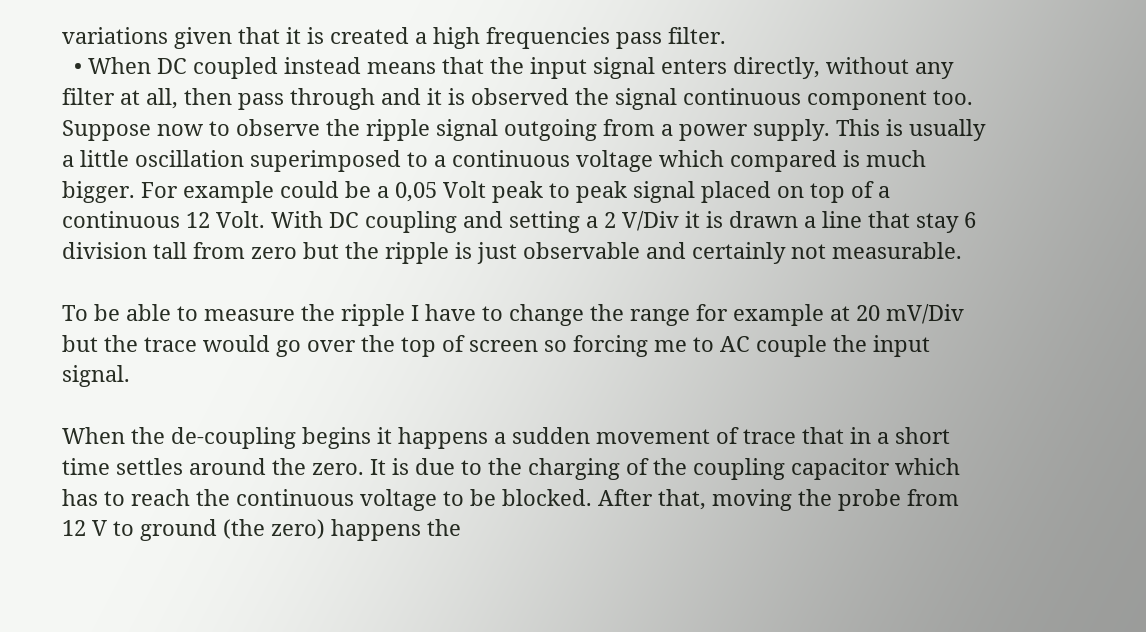variations given that it is created a high frequencies pass filter.
  • When DC coupled instead means that the input signal enters directly, without any filter at all, then pass through and it is observed the signal continuous component too.
Suppose now to observe the ripple signal outgoing from a power supply. This is usually a little oscillation superimposed to a continuous voltage which compared is much bigger. For example could be a 0,05 Volt peak to peak signal placed on top of a continuous 12 Volt. With DC coupling and setting a 2 V/Div it is drawn a line that stay 6 division tall from zero but the ripple is just observable and certainly not measurable.

To be able to measure the ripple I have to change the range for example at 20 mV/Div but the trace would go over the top of screen so forcing me to AC couple the input signal.

When the de-coupling begins it happens a sudden movement of trace that in a short time settles around the zero. It is due to the charging of the coupling capacitor which has to reach the continuous voltage to be blocked. After that, moving the probe from 12 V to ground (the zero) happens the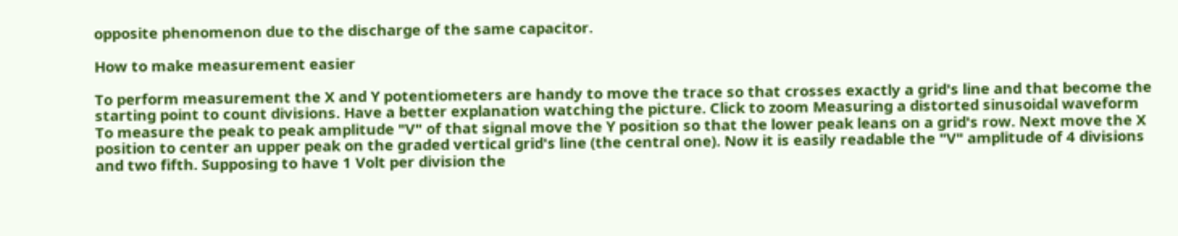opposite phenomenon due to the discharge of the same capacitor.

How to make measurement easier

To perform measurement the X and Y potentiometers are handy to move the trace so that crosses exactly a grid's line and that become the starting point to count divisions. Have a better explanation watching the picture. Click to zoom Measuring a distorted sinusoidal waveform To measure the peak to peak amplitude "V" of that signal move the Y position so that the lower peak leans on a grid's row. Next move the X position to center an upper peak on the graded vertical grid's line (the central one). Now it is easily readable the "V" amplitude of 4 divisions and two fifth. Supposing to have 1 Volt per division the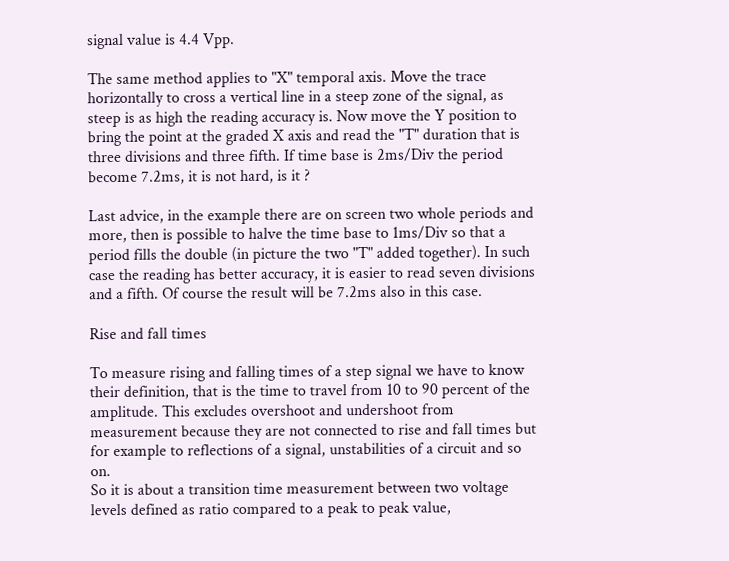signal value is 4.4 Vpp.

The same method applies to "X" temporal axis. Move the trace horizontally to cross a vertical line in a steep zone of the signal, as steep is as high the reading accuracy is. Now move the Y position to bring the point at the graded X axis and read the "T" duration that is three divisions and three fifth. If time base is 2ms/Div the period become 7.2ms, it is not hard, is it ?

Last advice, in the example there are on screen two whole periods and more, then is possible to halve the time base to 1ms/Div so that a period fills the double (in picture the two "T" added together). In such case the reading has better accuracy, it is easier to read seven divisions and a fifth. Of course the result will be 7.2ms also in this case.

Rise and fall times

To measure rising and falling times of a step signal we have to know their definition, that is the time to travel from 10 to 90 percent of the amplitude. This excludes overshoot and undershoot from measurement because they are not connected to rise and fall times but for example to reflections of a signal, unstabilities of a circuit and so on.
So it is about a transition time measurement between two voltage levels defined as ratio compared to a peak to peak value,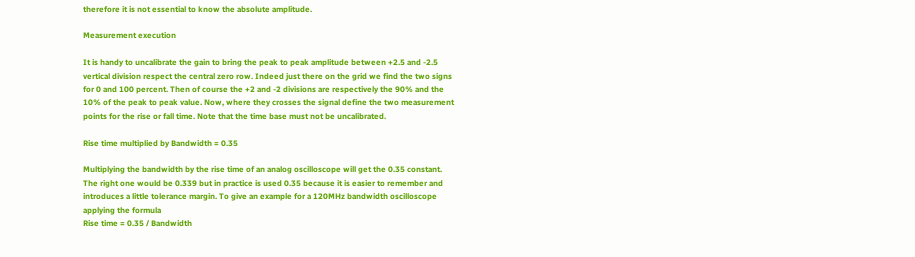therefore it is not essential to know the absolute amplitude.

Measurement execution

It is handy to uncalibrate the gain to bring the peak to peak amplitude between +2.5 and -2.5 vertical division respect the central zero row. Indeed just there on the grid we find the two signs for 0 and 100 percent. Then of course the +2 and -2 divisions are respectively the 90% and the 10% of the peak to peak value. Now, where they crosses the signal define the two measurement points for the rise or fall time. Note that the time base must not be uncalibrated.

Rise time multiplied by Bandwidth = 0.35

Multiplying the bandwidth by the rise time of an analog oscilloscope will get the 0.35 constant. The right one would be 0.339 but in practice is used 0.35 because it is easier to remember and introduces a little tolerance margin. To give an example for a 120MHz bandwidth oscilloscope applying the formula
Rise time = 0.35 / Bandwidth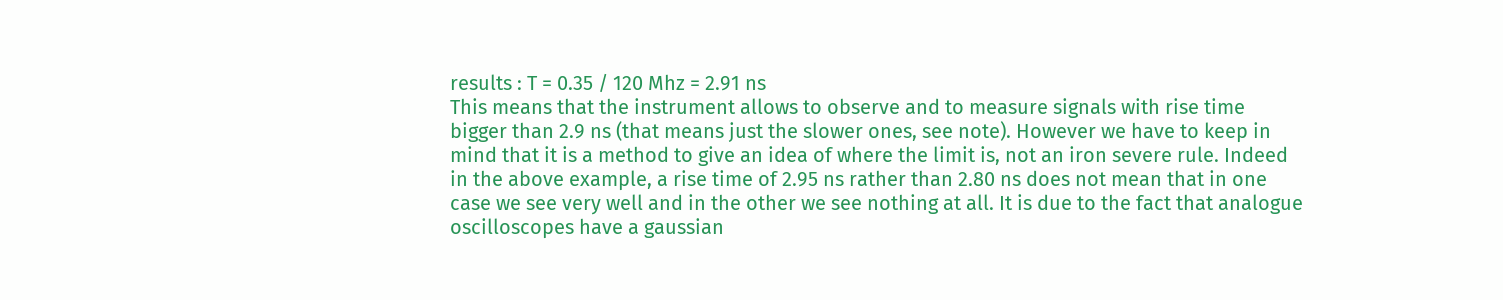results : T = 0.35 / 120 Mhz = 2.91 ns
This means that the instrument allows to observe and to measure signals with rise time bigger than 2.9 ns (that means just the slower ones, see note). However we have to keep in mind that it is a method to give an idea of where the limit is, not an iron severe rule. Indeed in the above example, a rise time of 2.95 ns rather than 2.80 ns does not mean that in one case we see very well and in the other we see nothing at all. It is due to the fact that analogue oscilloscopes have a gaussian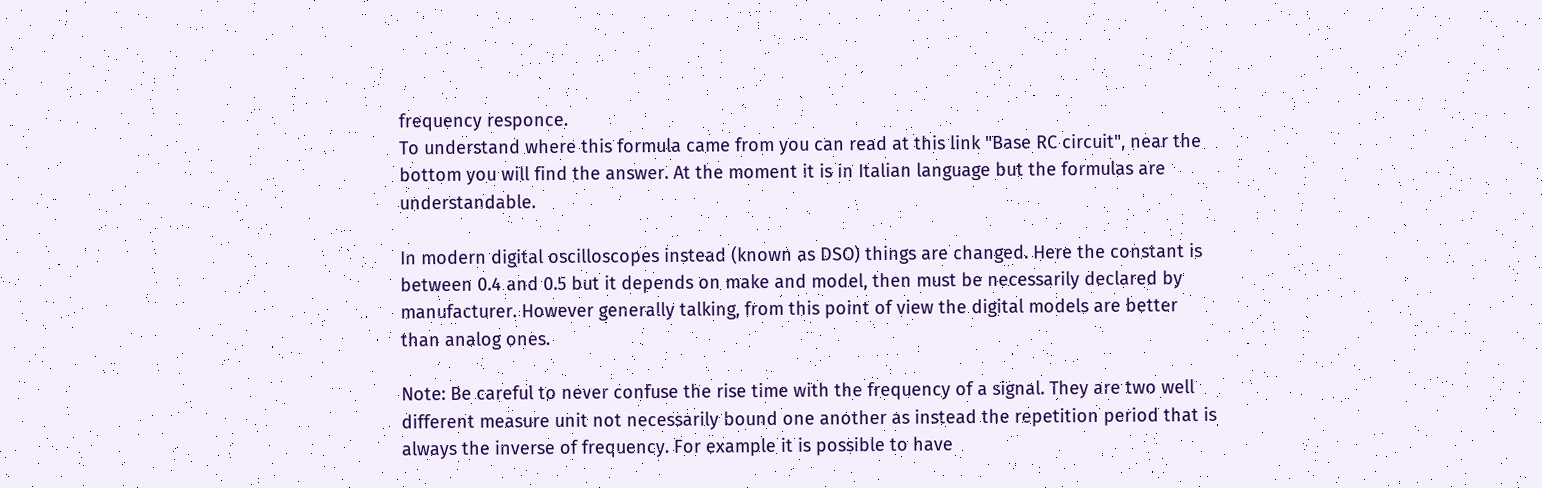frequency responce.
To understand where this formula came from you can read at this link "Base RC circuit", near the bottom you will find the answer. At the moment it is in Italian language but the formulas are understandable.

In modern digital oscilloscopes instead (known as DSO) things are changed. Here the constant is between 0.4 and 0.5 but it depends on make and model, then must be necessarily declared by manufacturer. However generally talking, from this point of view the digital models are better than analog ones.

Note: Be careful to never confuse the rise time with the frequency of a signal. They are two well different measure unit not necessarily bound one another as instead the repetition period that is always the inverse of frequency. For example it is possible to have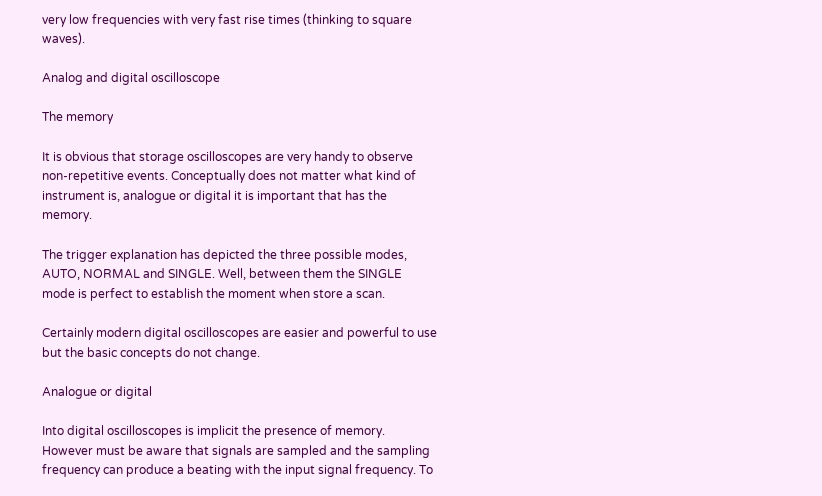very low frequencies with very fast rise times (thinking to square waves).

Analog and digital oscilloscope

The memory

It is obvious that storage oscilloscopes are very handy to observe non-repetitive events. Conceptually does not matter what kind of instrument is, analogue or digital it is important that has the memory.

The trigger explanation has depicted the three possible modes, AUTO, NORMAL and SINGLE. Well, between them the SINGLE mode is perfect to establish the moment when store a scan.

Certainly modern digital oscilloscopes are easier and powerful to use but the basic concepts do not change.

Analogue or digital

Into digital oscilloscopes is implicit the presence of memory. However must be aware that signals are sampled and the sampling frequency can produce a beating with the input signal frequency. To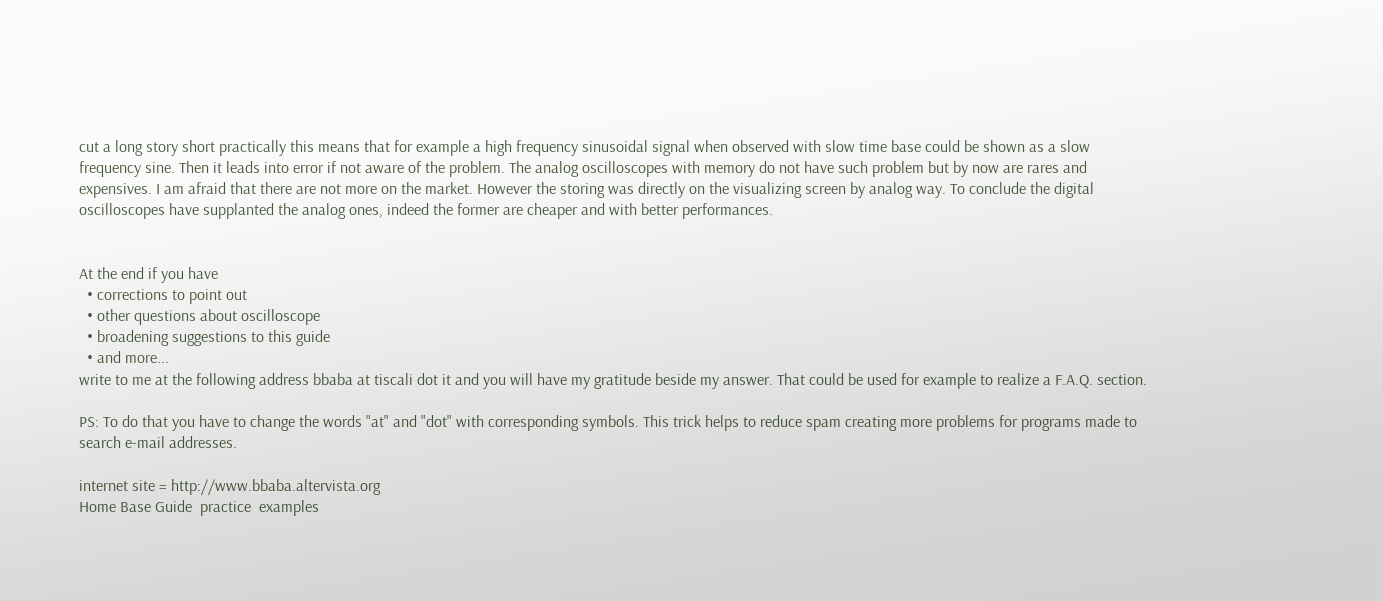cut a long story short practically this means that for example a high frequency sinusoidal signal when observed with slow time base could be shown as a slow frequency sine. Then it leads into error if not aware of the problem. The analog oscilloscopes with memory do not have such problem but by now are rares and expensives. I am afraid that there are not more on the market. However the storing was directly on the visualizing screen by analog way. To conclude the digital oscilloscopes have supplanted the analog ones, indeed the former are cheaper and with better performances.


At the end if you have
  • corrections to point out
  • other questions about oscilloscope
  • broadening suggestions to this guide
  • and more...
write to me at the following address bbaba at tiscali dot it and you will have my gratitude beside my answer. That could be used for example to realize a F.A.Q. section.

PS: To do that you have to change the words "at" and "dot" with corresponding symbols. This trick helps to reduce spam creating more problems for programs made to search e-mail addresses.

internet site = http://www.bbaba.altervista.org
Home Base Guide  practice  examples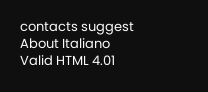contacts suggest About Italiano        Valid HTML 4.01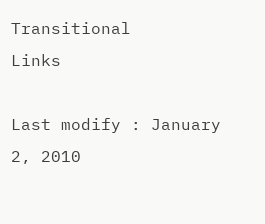Transitional        Links

Last modify : January 2, 2010